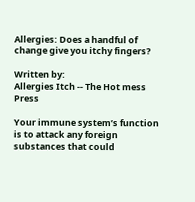Allergies: Does a handful of change give you itchy fingers?

Written by:
Allergies Itch -- The Hot mess Press

Your immune system’s function is to attack any foreign substances that could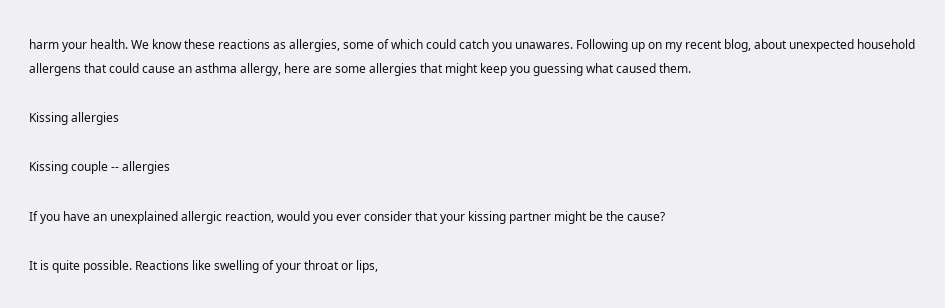harm your health. We know these reactions as allergies, some of which could catch you unawares. Following up on my recent blog, about unexpected household allergens that could cause an asthma allergy, here are some allergies that might keep you guessing what caused them.

Kissing allergies

Kissing couple -- allergies

If you have an unexplained allergic reaction, would you ever consider that your kissing partner might be the cause?

It is quite possible. Reactions like swelling of your throat or lips,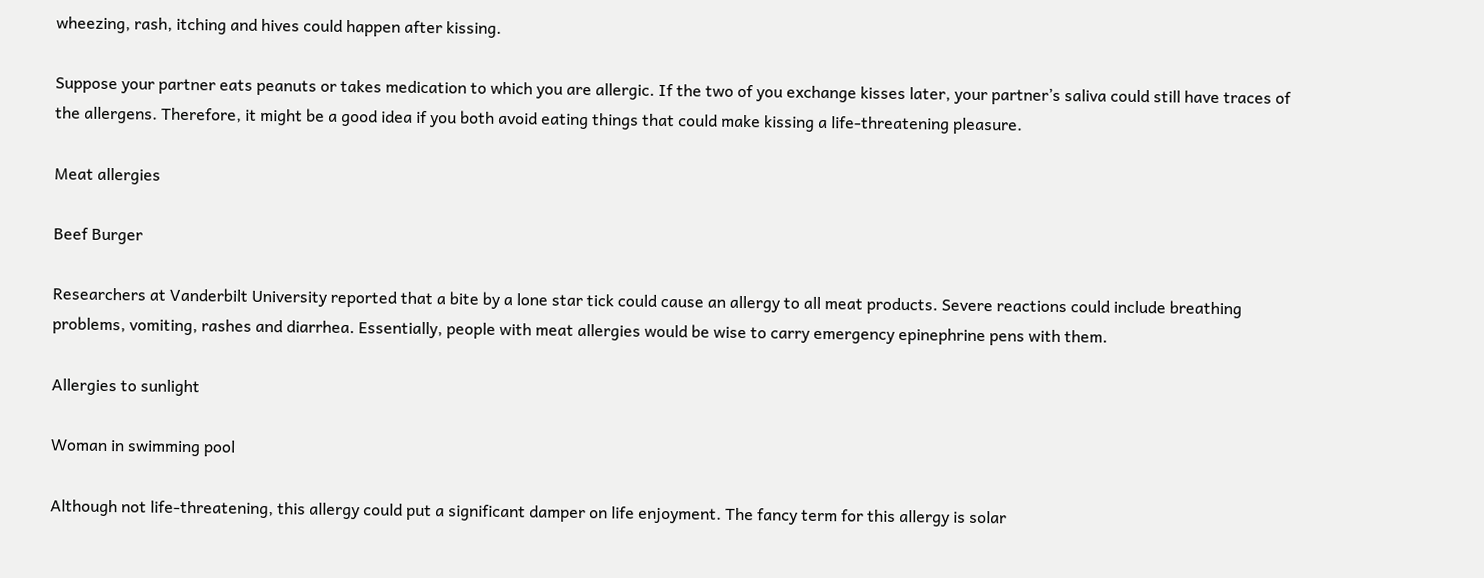wheezing, rash, itching and hives could happen after kissing.

Suppose your partner eats peanuts or takes medication to which you are allergic. If the two of you exchange kisses later, your partner’s saliva could still have traces of the allergens. Therefore, it might be a good idea if you both avoid eating things that could make kissing a life-threatening pleasure.

Meat allergies

Beef Burger

Researchers at Vanderbilt University reported that a bite by a lone star tick could cause an allergy to all meat products. Severe reactions could include breathing problems, vomiting, rashes and diarrhea. Essentially, people with meat allergies would be wise to carry emergency epinephrine pens with them.

Allergies to sunlight

Woman in swimming pool

Although not life-threatening, this allergy could put a significant damper on life enjoyment. The fancy term for this allergy is solar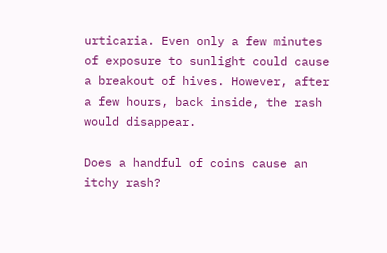urticaria. Even only a few minutes of exposure to sunlight could cause a breakout of hives. However, after a few hours, back inside, the rash would disappear.

Does a handful of coins cause an itchy rash?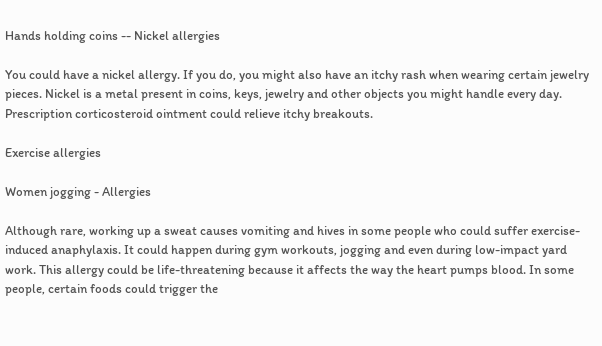Hands holding coins -- Nickel allergies

You could have a nickel allergy. If you do, you might also have an itchy rash when wearing certain jewelry pieces. Nickel is a metal present in coins, keys, jewelry and other objects you might handle every day. Prescription corticosteroid ointment could relieve itchy breakouts.

Exercise allergies

Women jogging - Allergies

Although rare, working up a sweat causes vomiting and hives in some people who could suffer exercise-induced anaphylaxis. It could happen during gym workouts, jogging and even during low-impact yard work. This allergy could be life-threatening because it affects the way the heart pumps blood. In some people, certain foods could trigger the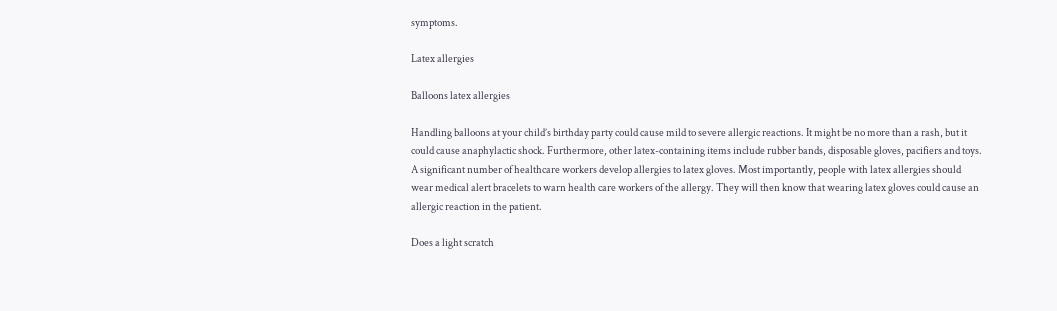symptoms.

Latex allergies

Balloons latex allergies

Handling balloons at your child’s birthday party could cause mild to severe allergic reactions. It might be no more than a rash, but it could cause anaphylactic shock. Furthermore, other latex-containing items include rubber bands, disposable gloves, pacifiers and toys. A significant number of healthcare workers develop allergies to latex gloves. Most importantly, people with latex allergies should wear medical alert bracelets to warn health care workers of the allergy. They will then know that wearing latex gloves could cause an allergic reaction in the patient.

Does a light scratch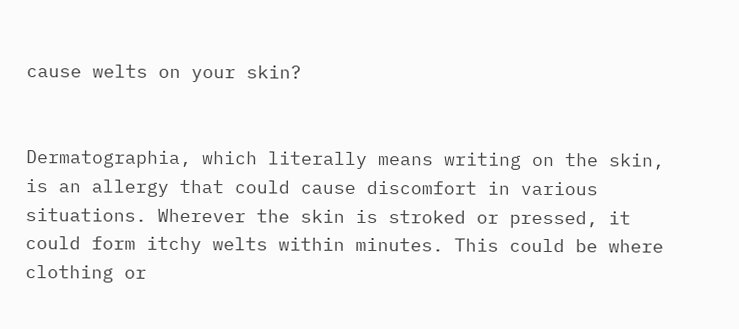cause welts on your skin?


Dermatographia, which literally means writing on the skin, is an allergy that could cause discomfort in various situations. Wherever the skin is stroked or pressed, it could form itchy welts within minutes. This could be where clothing or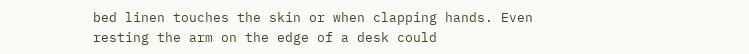bed linen touches the skin or when clapping hands. Even resting the arm on the edge of a desk could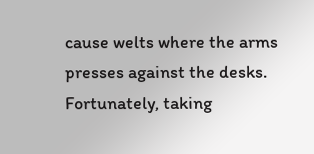cause welts where the arms presses against the desks. Fortunately, taking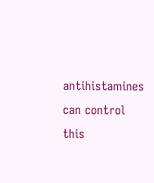antihistamines can control this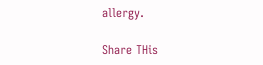allergy.

Share THis